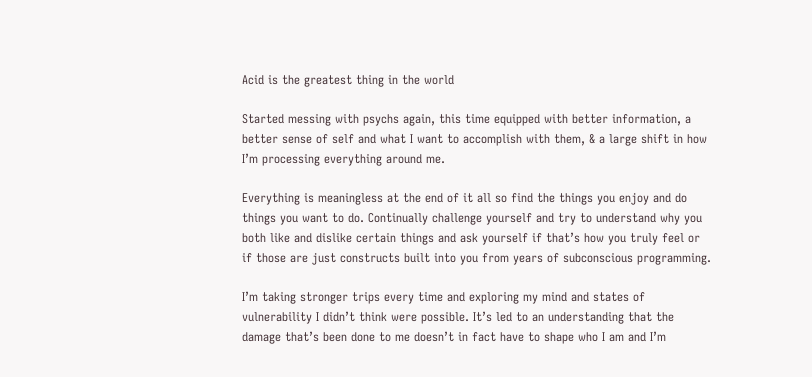Acid is the greatest thing in the world

Started messing with psychs again, this time equipped with better information, a better sense of self and what I want to accomplish with them, & a large shift in how I’m processing everything around me.

Everything is meaningless at the end of it all so find the things you enjoy and do things you want to do. Continually challenge yourself and try to understand why you both like and dislike certain things and ask yourself if that’s how you truly feel or if those are just constructs built into you from years of subconscious programming.

I’m taking stronger trips every time and exploring my mind and states of vulnerability I didn’t think were possible. It’s led to an understanding that the damage that’s been done to me doesn’t in fact have to shape who I am and I’m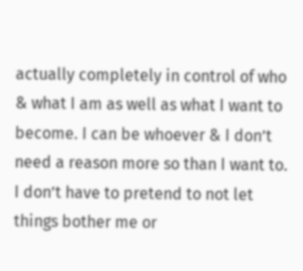actually completely in control of who & what I am as well as what I want to become. I can be whoever & I don’t need a reason more so than I want to. I don’t have to pretend to not let things bother me or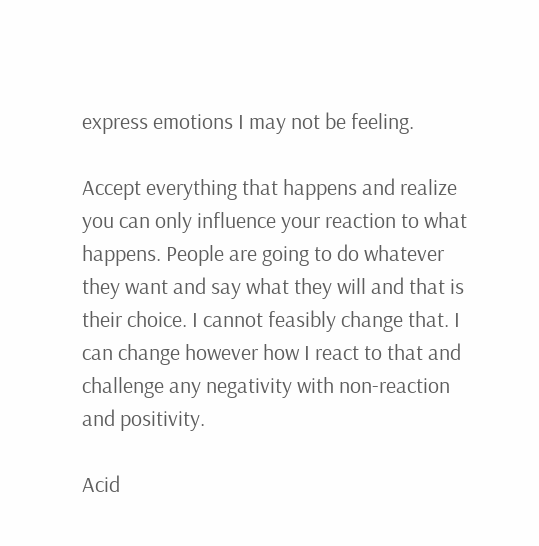express emotions I may not be feeling.

Accept everything that happens and realize you can only influence your reaction to what happens. People are going to do whatever they want and say what they will and that is their choice. I cannot feasibly change that. I can change however how I react to that and challenge any negativity with non-reaction and positivity.

Acid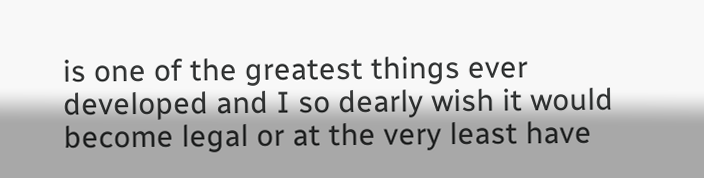is one of the greatest things ever developed and I so dearly wish it would become legal or at the very least have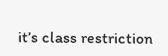it’s class restriction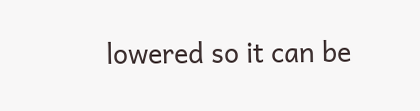lowered so it can be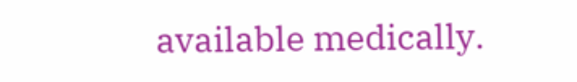available medically.